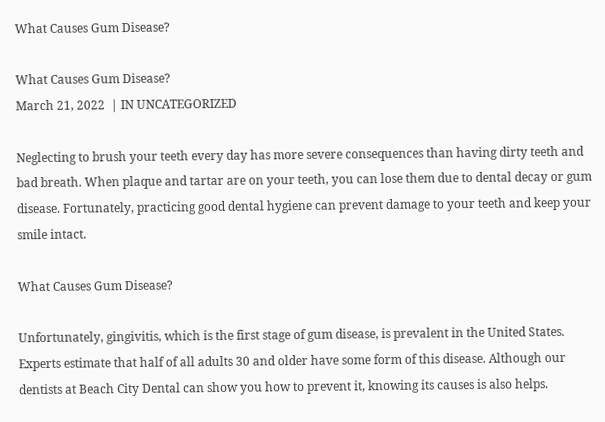What Causes Gum Disease?

What Causes Gum Disease?
March 21, 2022  | IN UNCATEGORIZED

Neglecting to brush your teeth every day has more severe consequences than having dirty teeth and bad breath. When plaque and tartar are on your teeth, you can lose them due to dental decay or gum disease. Fortunately, practicing good dental hygiene can prevent damage to your teeth and keep your smile intact.

What Causes Gum Disease?

Unfortunately, gingivitis, which is the first stage of gum disease, is prevalent in the United States. Experts estimate that half of all adults 30 and older have some form of this disease. Although our dentists at Beach City Dental can show you how to prevent it, knowing its causes is also helps.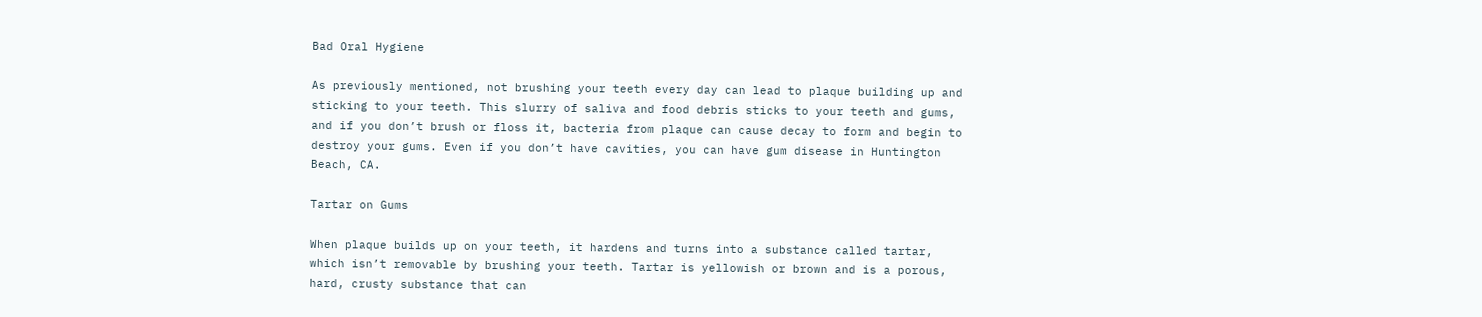Bad Oral Hygiene

As previously mentioned, not brushing your teeth every day can lead to plaque building up and sticking to your teeth. This slurry of saliva and food debris sticks to your teeth and gums, and if you don’t brush or floss it, bacteria from plaque can cause decay to form and begin to destroy your gums. Even if you don’t have cavities, you can have gum disease in Huntington Beach, CA.

Tartar on Gums

When plaque builds up on your teeth, it hardens and turns into a substance called tartar, which isn’t removable by brushing your teeth. Tartar is yellowish or brown and is a porous, hard, crusty substance that can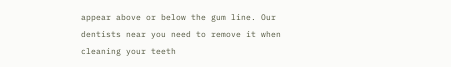appear above or below the gum line. Our dentists near you need to remove it when cleaning your teeth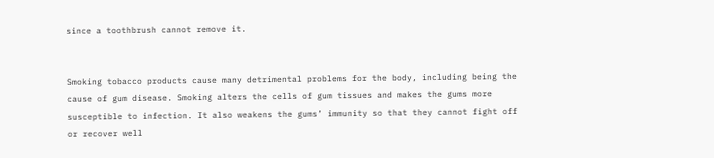since a toothbrush cannot remove it.


Smoking tobacco products cause many detrimental problems for the body, including being the cause of gum disease. Smoking alters the cells of gum tissues and makes the gums more susceptible to infection. It also weakens the gums’ immunity so that they cannot fight off or recover well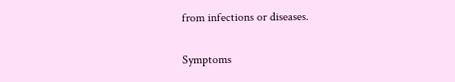from infections or diseases.

Symptoms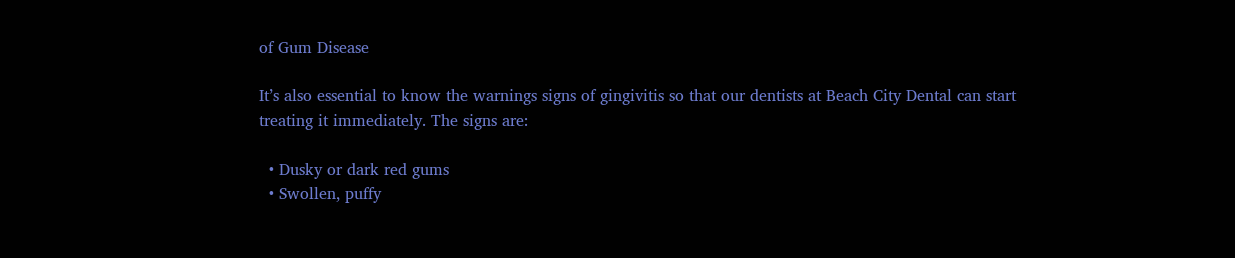of Gum Disease

It’s also essential to know the warnings signs of gingivitis so that our dentists at Beach City Dental can start treating it immediately. The signs are:

  • Dusky or dark red gums
  • Swollen, puffy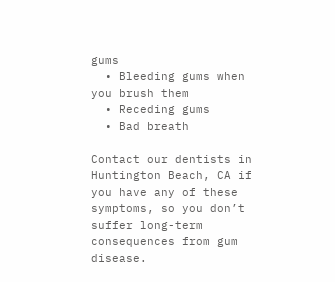gums
  • Bleeding gums when you brush them
  • Receding gums
  • Bad breath

Contact our dentists in Huntington Beach, CA if you have any of these symptoms, so you don’t suffer long-term consequences from gum disease.